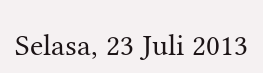Selasa, 23 Juli 2013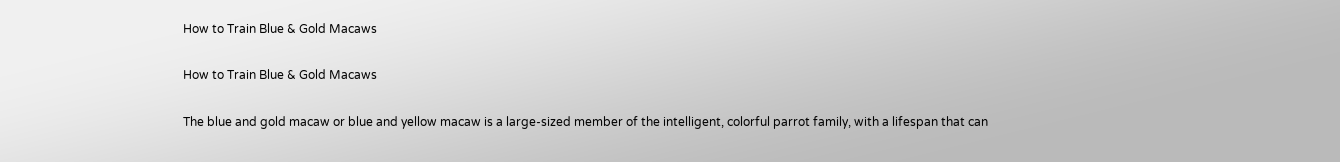How to Train Blue & Gold Macaws

How to Train Blue & Gold Macaws

The blue and gold macaw or blue and yellow macaw is a large-sized member of the intelligent, colorful parrot family, with a lifespan that can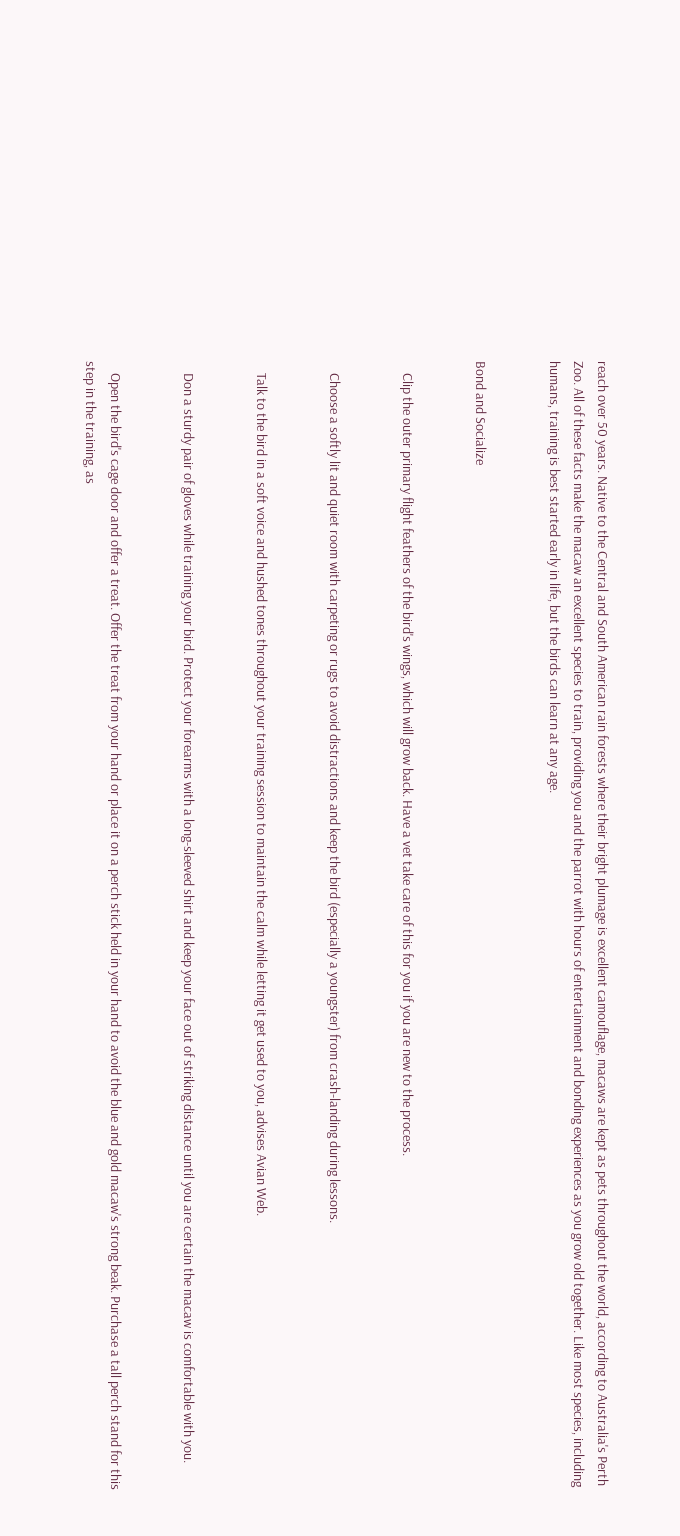reach over 50 years. Native to the Central and South American rain forests where their bright plumage is excellent camouflage, macaws are kept as pets throughout the world, according to Australia's Perth Zoo. All of these facts make the macaw an excellent species to train, providing you and the parrot with hours of entertainment and bonding experiences as you grow old together. Like most species, including humans, training is best started early in life, but the birds can learn at any age.


Bond and Socialize


    Clip the outer primary flight feathers of the bird's wings, which will grow back. Have a vet take care of this for you if you are new to the process.


    Choose a softly lit and quiet room with carpeting or rugs to avoid distractions and keep the bird (especially a youngster) from crash-landing during lessons.


    Talk to the bird in a soft voice and hushed tones throughout your training session to maintain the calm while letting it get used to you, advises Avian Web.


    Don a sturdy pair of gloves while training your bird. Protect your forearms with a long-sleeved shirt and keep your face out of striking distance until you are certain the macaw is comfortable with you.


    Open the bird's cage door and offer a treat. Offer the treat from your hand or place it on a perch stick held in your hand to avoid the blue and gold macaw's strong beak. Purchase a tall perch stand for this step in the training, as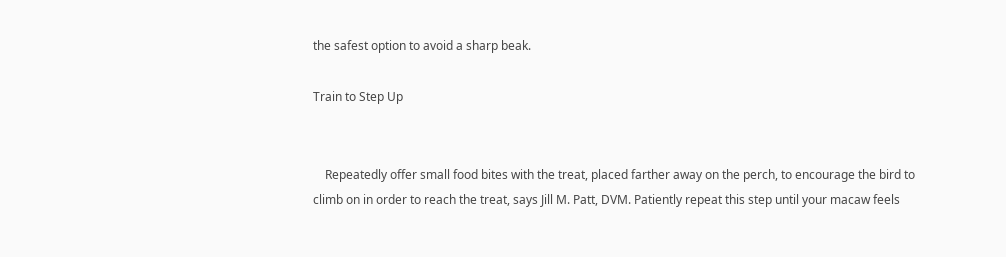the safest option to avoid a sharp beak.

Train to Step Up


    Repeatedly offer small food bites with the treat, placed farther away on the perch, to encourage the bird to climb on in order to reach the treat, says Jill M. Patt, DVM. Patiently repeat this step until your macaw feels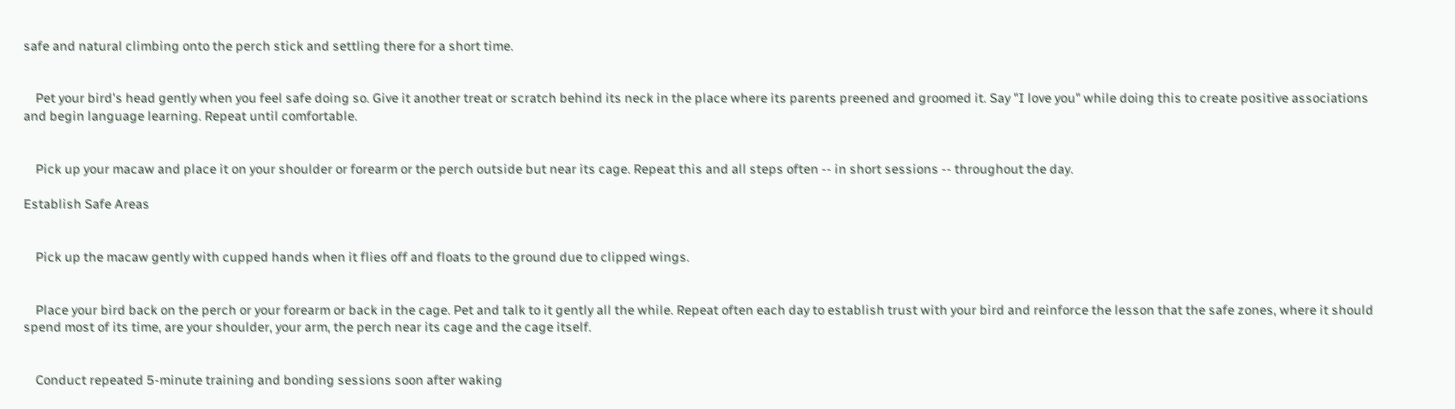safe and natural climbing onto the perch stick and settling there for a short time.


    Pet your bird's head gently when you feel safe doing so. Give it another treat or scratch behind its neck in the place where its parents preened and groomed it. Say "I love you" while doing this to create positive associations and begin language learning. Repeat until comfortable.


    Pick up your macaw and place it on your shoulder or forearm or the perch outside but near its cage. Repeat this and all steps often -- in short sessions -- throughout the day.

Establish Safe Areas


    Pick up the macaw gently with cupped hands when it flies off and floats to the ground due to clipped wings.


    Place your bird back on the perch or your forearm or back in the cage. Pet and talk to it gently all the while. Repeat often each day to establish trust with your bird and reinforce the lesson that the safe zones, where it should spend most of its time, are your shoulder, your arm, the perch near its cage and the cage itself.


    Conduct repeated 5-minute training and bonding sessions soon after waking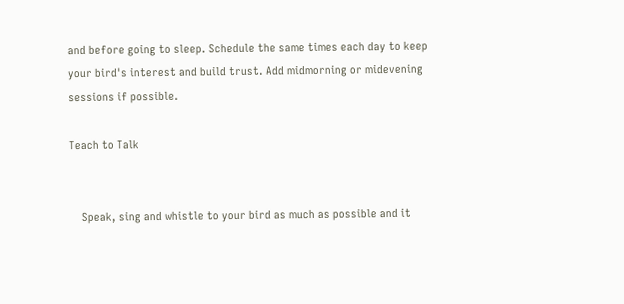and before going to sleep. Schedule the same times each day to keep your bird's interest and build trust. Add midmorning or midevening sessions if possible.

Teach to Talk


    Speak, sing and whistle to your bird as much as possible and it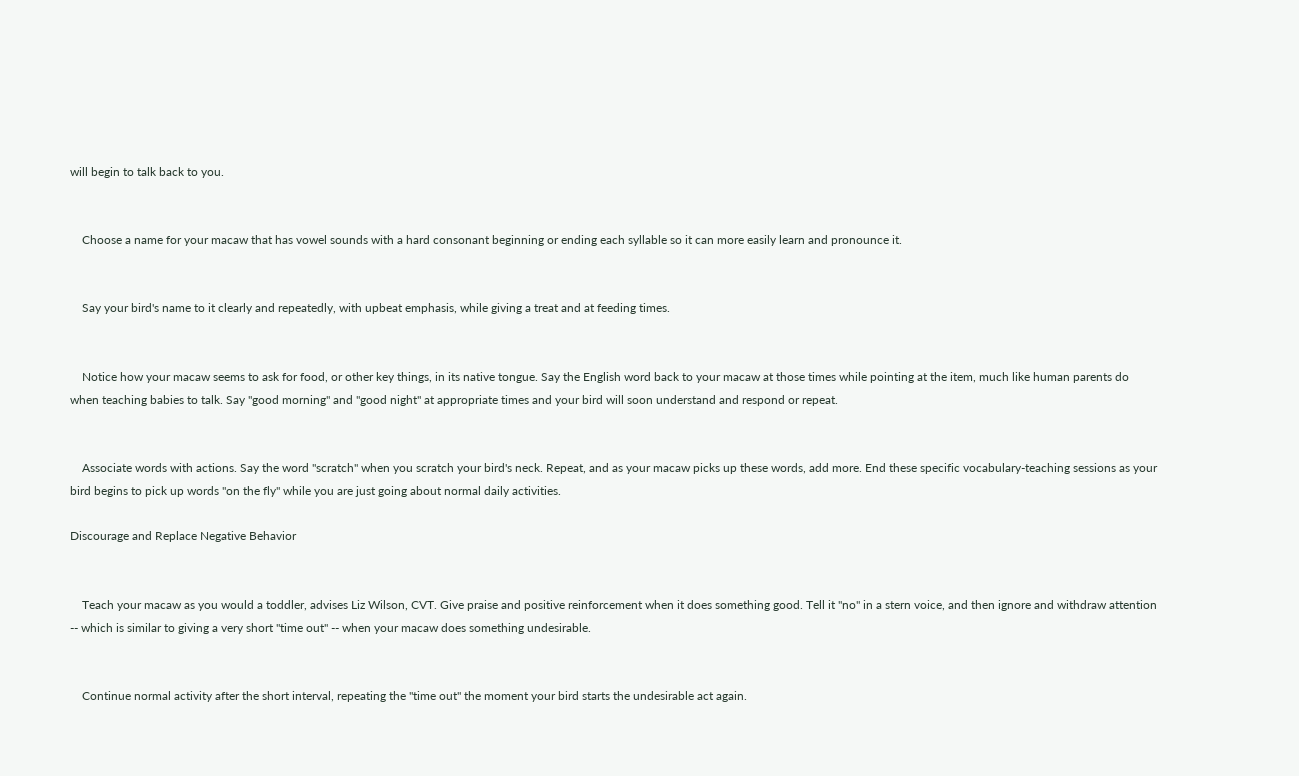will begin to talk back to you.


    Choose a name for your macaw that has vowel sounds with a hard consonant beginning or ending each syllable so it can more easily learn and pronounce it.


    Say your bird's name to it clearly and repeatedly, with upbeat emphasis, while giving a treat and at feeding times.


    Notice how your macaw seems to ask for food, or other key things, in its native tongue. Say the English word back to your macaw at those times while pointing at the item, much like human parents do when teaching babies to talk. Say "good morning" and "good night" at appropriate times and your bird will soon understand and respond or repeat.


    Associate words with actions. Say the word "scratch" when you scratch your bird's neck. Repeat, and as your macaw picks up these words, add more. End these specific vocabulary-teaching sessions as your bird begins to pick up words "on the fly" while you are just going about normal daily activities.

Discourage and Replace Negative Behavior


    Teach your macaw as you would a toddler, advises Liz Wilson, CVT. Give praise and positive reinforcement when it does something good. Tell it "no" in a stern voice, and then ignore and withdraw attention -- which is similar to giving a very short "time out" -- when your macaw does something undesirable.


    Continue normal activity after the short interval, repeating the "time out" the moment your bird starts the undesirable act again.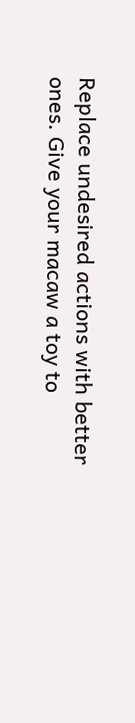Replace undesired actions with better ones. Give your macaw a toy to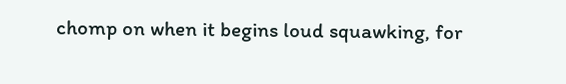chomp on when it begins loud squawking, for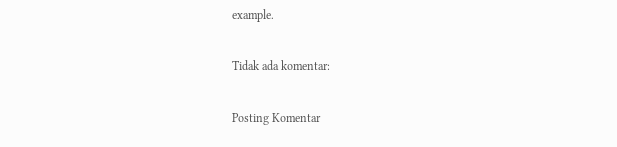example.

Tidak ada komentar:

Posting Komentar